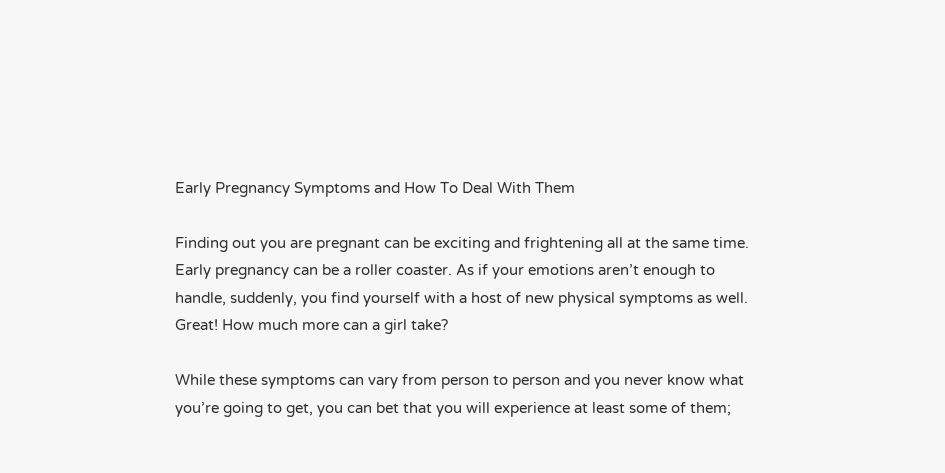Early Pregnancy Symptoms and How To Deal With Them

Finding out you are pregnant can be exciting and frightening all at the same time. Early pregnancy can be a roller coaster. As if your emotions aren’t enough to handle, suddenly, you find yourself with a host of new physical symptoms as well. Great! How much more can a girl take?

While these symptoms can vary from person to person and you never know what you’re going to get, you can bet that you will experience at least some of them;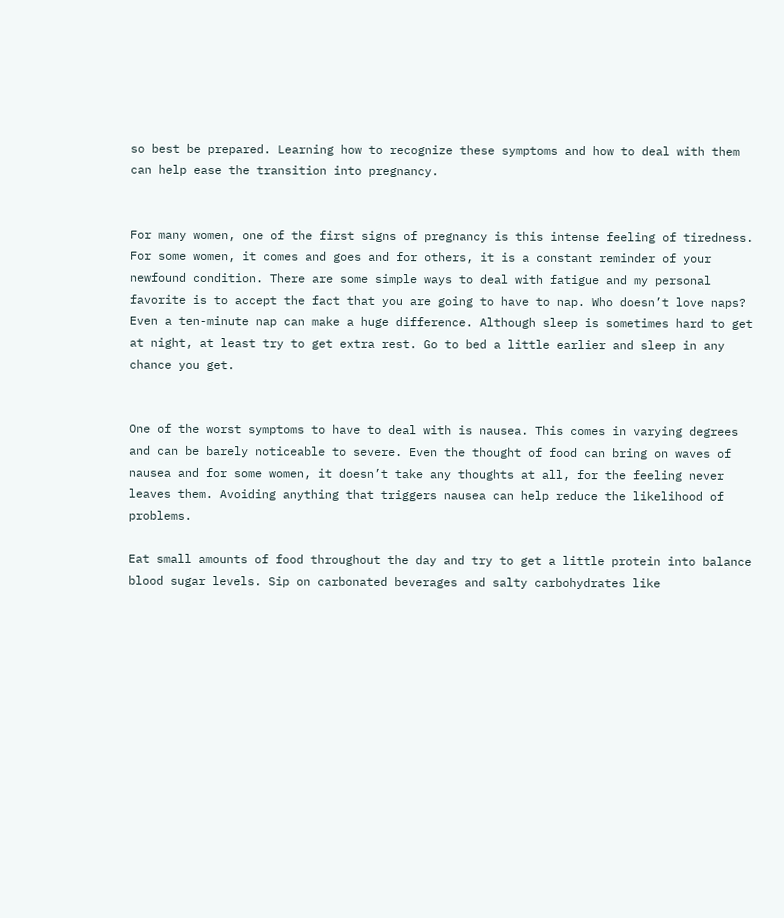so best be prepared. Learning how to recognize these symptoms and how to deal with them can help ease the transition into pregnancy.


For many women, one of the first signs of pregnancy is this intense feeling of tiredness. For some women, it comes and goes and for others, it is a constant reminder of your newfound condition. There are some simple ways to deal with fatigue and my personal favorite is to accept the fact that you are going to have to nap. Who doesn’t love naps? Even a ten-minute nap can make a huge difference. Although sleep is sometimes hard to get at night, at least try to get extra rest. Go to bed a little earlier and sleep in any chance you get.


One of the worst symptoms to have to deal with is nausea. This comes in varying degrees and can be barely noticeable to severe. Even the thought of food can bring on waves of nausea and for some women, it doesn’t take any thoughts at all, for the feeling never leaves them. Avoiding anything that triggers nausea can help reduce the likelihood of problems.

Eat small amounts of food throughout the day and try to get a little protein into balance blood sugar levels. Sip on carbonated beverages and salty carbohydrates like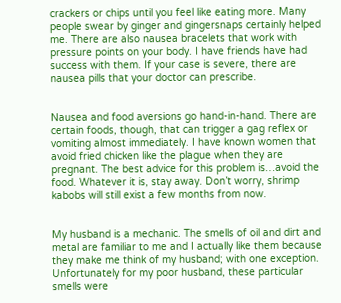crackers or chips until you feel like eating more. Many people swear by ginger and gingersnaps certainly helped me. There are also nausea bracelets that work with pressure points on your body. I have friends have had success with them. If your case is severe, there are nausea pills that your doctor can prescribe.


Nausea and food aversions go hand-in-hand. There are certain foods, though, that can trigger a gag reflex or vomiting almost immediately. I have known women that avoid fried chicken like the plague when they are pregnant. The best advice for this problem is…avoid the food. Whatever it is, stay away. Don’t worry, shrimp kabobs will still exist a few months from now.


My husband is a mechanic. The smells of oil and dirt and metal are familiar to me and I actually like them because they make me think of my husband; with one exception. Unfortunately for my poor husband, these particular smells were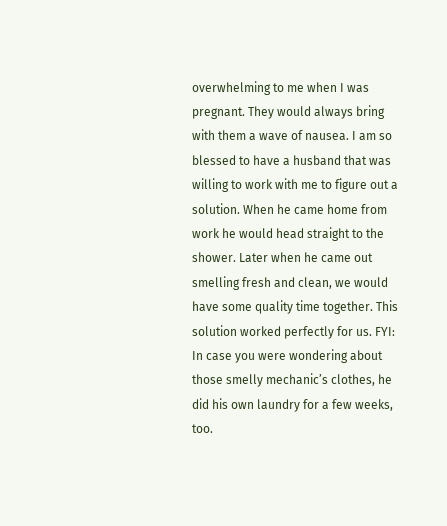overwhelming to me when I was pregnant. They would always bring with them a wave of nausea. I am so blessed to have a husband that was willing to work with me to figure out a solution. When he came home from work he would head straight to the shower. Later when he came out smelling fresh and clean, we would have some quality time together. This solution worked perfectly for us. FYI: In case you were wondering about those smelly mechanic’s clothes, he did his own laundry for a few weeks, too.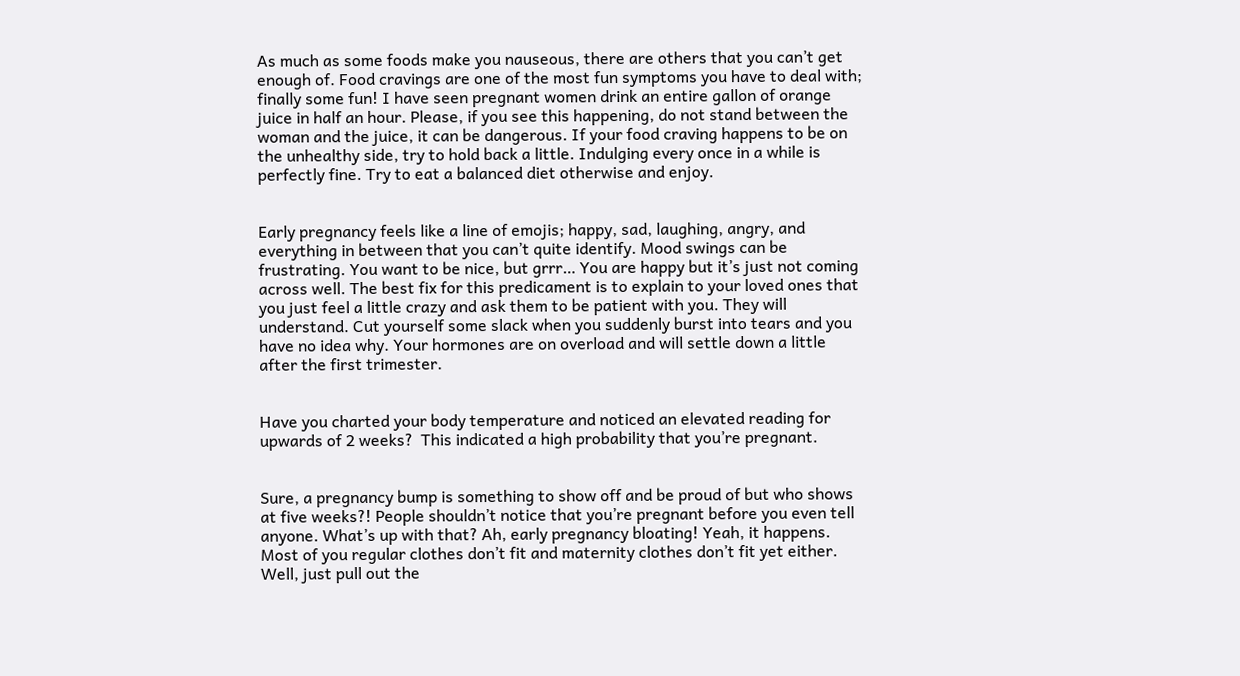As much as some foods make you nauseous, there are others that you can’t get enough of. Food cravings are one of the most fun symptoms you have to deal with; finally some fun! I have seen pregnant women drink an entire gallon of orange juice in half an hour. Please, if you see this happening, do not stand between the woman and the juice, it can be dangerous. If your food craving happens to be on the unhealthy side, try to hold back a little. Indulging every once in a while is perfectly fine. Try to eat a balanced diet otherwise and enjoy.


Early pregnancy feels like a line of emojis; happy, sad, laughing, angry, and everything in between that you can’t quite identify. Mood swings can be frustrating. You want to be nice, but grrr… You are happy but it’s just not coming across well. The best fix for this predicament is to explain to your loved ones that you just feel a little crazy and ask them to be patient with you. They will understand. Cut yourself some slack when you suddenly burst into tears and you have no idea why. Your hormones are on overload and will settle down a little after the first trimester.


Have you charted your body temperature and noticed an elevated reading for upwards of 2 weeks?  This indicated a high probability that you’re pregnant.


Sure, a pregnancy bump is something to show off and be proud of but who shows at five weeks?! People shouldn’t notice that you’re pregnant before you even tell anyone. What’s up with that? Ah, early pregnancy bloating! Yeah, it happens. Most of you regular clothes don’t fit and maternity clothes don’t fit yet either. Well, just pull out the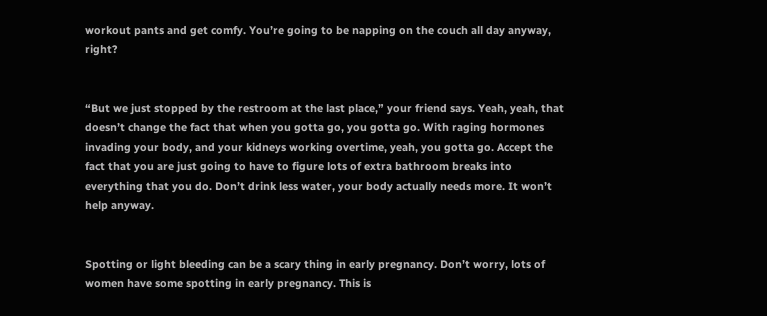workout pants and get comfy. You’re going to be napping on the couch all day anyway, right?


“But we just stopped by the restroom at the last place,” your friend says. Yeah, yeah, that doesn’t change the fact that when you gotta go, you gotta go. With raging hormones invading your body, and your kidneys working overtime, yeah, you gotta go. Accept the fact that you are just going to have to figure lots of extra bathroom breaks into everything that you do. Don’t drink less water, your body actually needs more. It won’t help anyway.


Spotting or light bleeding can be a scary thing in early pregnancy. Don’t worry, lots of women have some spotting in early pregnancy. This is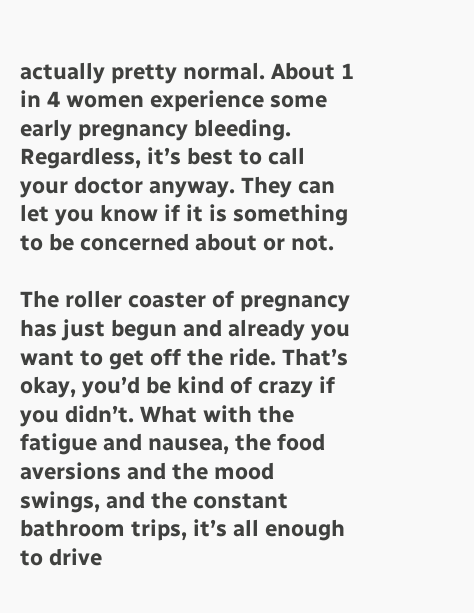actually pretty normal. About 1 in 4 women experience some early pregnancy bleeding. Regardless, it’s best to call your doctor anyway. They can let you know if it is something to be concerned about or not.

The roller coaster of pregnancy has just begun and already you want to get off the ride. That’s okay, you’d be kind of crazy if you didn’t. What with the fatigue and nausea, the food aversions and the mood swings, and the constant bathroom trips, it’s all enough to drive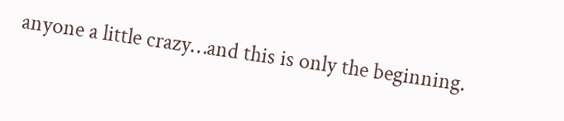anyone a little crazy…and this is only the beginning.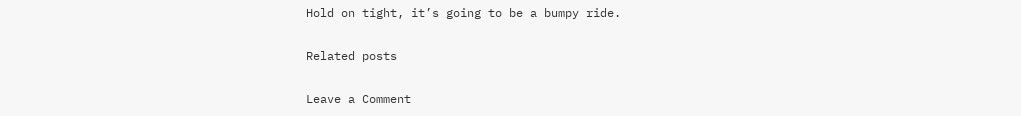Hold on tight, it’s going to be a bumpy ride.

Related posts

Leave a Comment